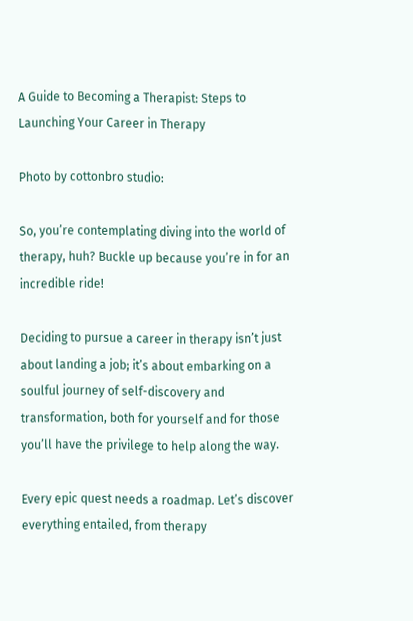A Guide to Becoming a Therapist: Steps to Launching Your Career in Therapy

Photo by cottonbro studio:

So, you’re contemplating diving into the world of therapy, huh? Buckle up because you’re in for an incredible ride!

Deciding to pursue a career in therapy isn’t just about landing a job; it’s about embarking on a soulful journey of self-discovery and transformation, both for yourself and for those you’ll have the privilege to help along the way.

Every epic quest needs a roadmap. Let’s discover everything entailed, from therapy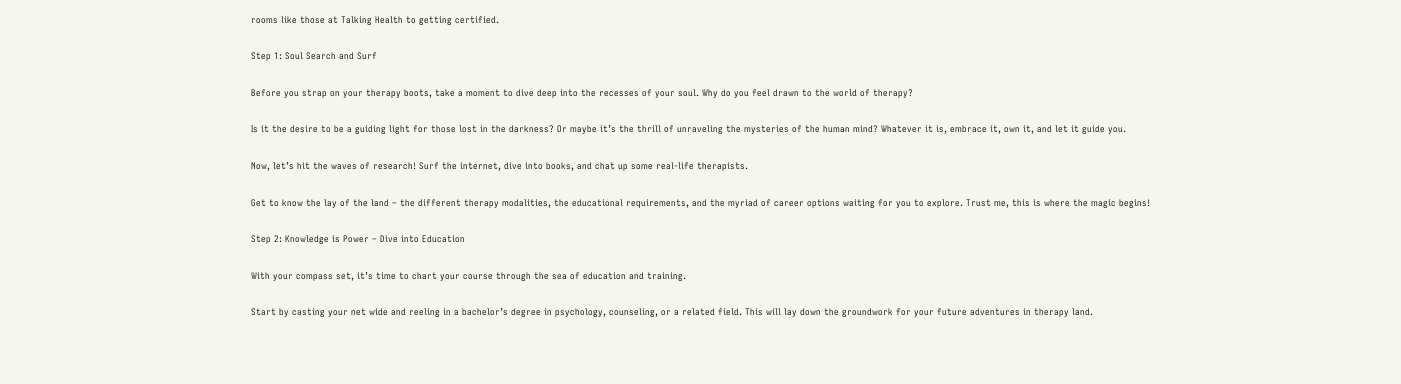rooms like those at Talking Health to getting certified.

Step 1: Soul Search and Surf

Before you strap on your therapy boots, take a moment to dive deep into the recesses of your soul. Why do you feel drawn to the world of therapy?

Is it the desire to be a guiding light for those lost in the darkness? Or maybe it’s the thrill of unraveling the mysteries of the human mind? Whatever it is, embrace it, own it, and let it guide you.

Now, let’s hit the waves of research! Surf the internet, dive into books, and chat up some real-life therapists.

Get to know the lay of the land – the different therapy modalities, the educational requirements, and the myriad of career options waiting for you to explore. Trust me, this is where the magic begins!

Step 2: Knowledge is Power – Dive into Education

With your compass set, it’s time to chart your course through the sea of education and training.

Start by casting your net wide and reeling in a bachelor’s degree in psychology, counseling, or a related field. This will lay down the groundwork for your future adventures in therapy land.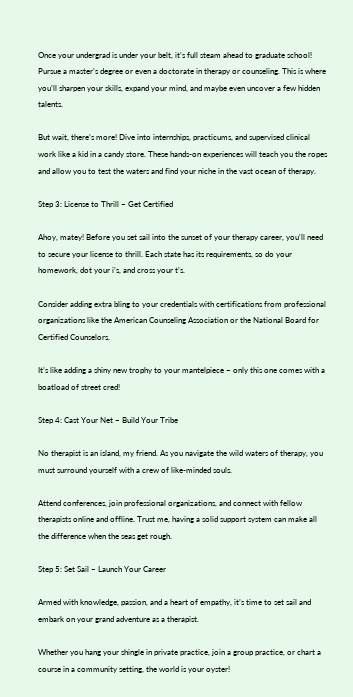Once your undergrad is under your belt, it’s full steam ahead to graduate school! Pursue a master’s degree or even a doctorate in therapy or counseling. This is where you’ll sharpen your skills, expand your mind, and maybe even uncover a few hidden talents.

But wait, there’s more! Dive into internships, practicums, and supervised clinical work like a kid in a candy store. These hands-on experiences will teach you the ropes and allow you to test the waters and find your niche in the vast ocean of therapy.

Step 3: License to Thrill – Get Certified

Ahoy, matey! Before you set sail into the sunset of your therapy career, you’ll need to secure your license to thrill. Each state has its requirements, so do your homework, dot your i’s, and cross your t’s.

Consider adding extra bling to your credentials with certifications from professional organizations like the American Counseling Association or the National Board for Certified Counselors.

It’s like adding a shiny new trophy to your mantelpiece – only this one comes with a boatload of street cred!

Step 4: Cast Your Net – Build Your Tribe

No therapist is an island, my friend. As you navigate the wild waters of therapy, you must surround yourself with a crew of like-minded souls.

Attend conferences, join professional organizations, and connect with fellow therapists online and offline. Trust me, having a solid support system can make all the difference when the seas get rough.

Step 5: Set Sail – Launch Your Career

Armed with knowledge, passion, and a heart of empathy, it’s time to set sail and embark on your grand adventure as a therapist.

Whether you hang your shingle in private practice, join a group practice, or chart a course in a community setting, the world is your oyster!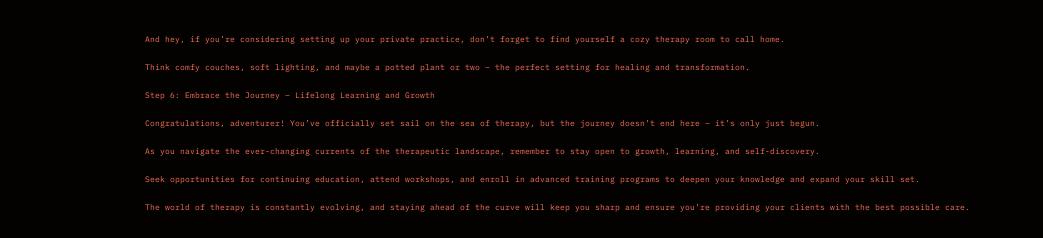And hey, if you’re considering setting up your private practice, don’t forget to find yourself a cozy therapy room to call home.

Think comfy couches, soft lighting, and maybe a potted plant or two – the perfect setting for healing and transformation.

Step 6: Embrace the Journey – Lifelong Learning and Growth

Congratulations, adventurer! You’ve officially set sail on the sea of therapy, but the journey doesn’t end here – it’s only just begun.

As you navigate the ever-changing currents of the therapeutic landscape, remember to stay open to growth, learning, and self-discovery.

Seek opportunities for continuing education, attend workshops, and enroll in advanced training programs to deepen your knowledge and expand your skill set.

The world of therapy is constantly evolving, and staying ahead of the curve will keep you sharp and ensure you’re providing your clients with the best possible care.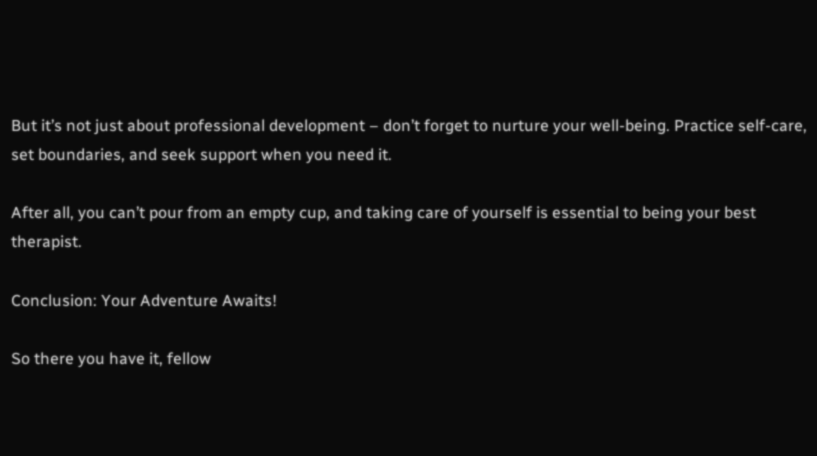But it’s not just about professional development – don’t forget to nurture your well-being. Practice self-care, set boundaries, and seek support when you need it.

After all, you can’t pour from an empty cup, and taking care of yourself is essential to being your best therapist.

Conclusion: Your Adventure Awaits!

So there you have it, fellow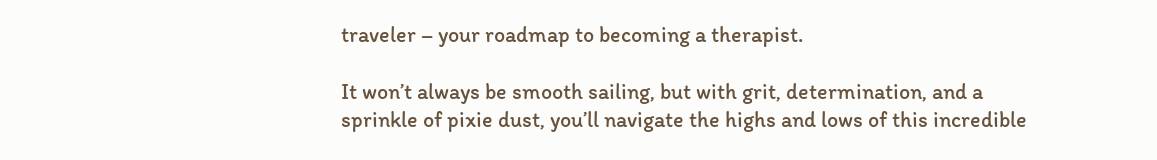traveler – your roadmap to becoming a therapist.

It won’t always be smooth sailing, but with grit, determination, and a sprinkle of pixie dust, you’ll navigate the highs and lows of this incredible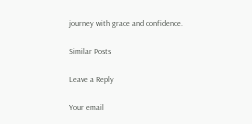journey with grace and confidence.

Similar Posts

Leave a Reply

Your email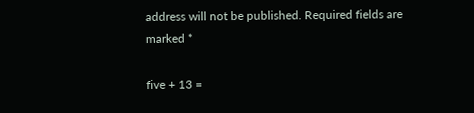address will not be published. Required fields are marked *

five + 13 =